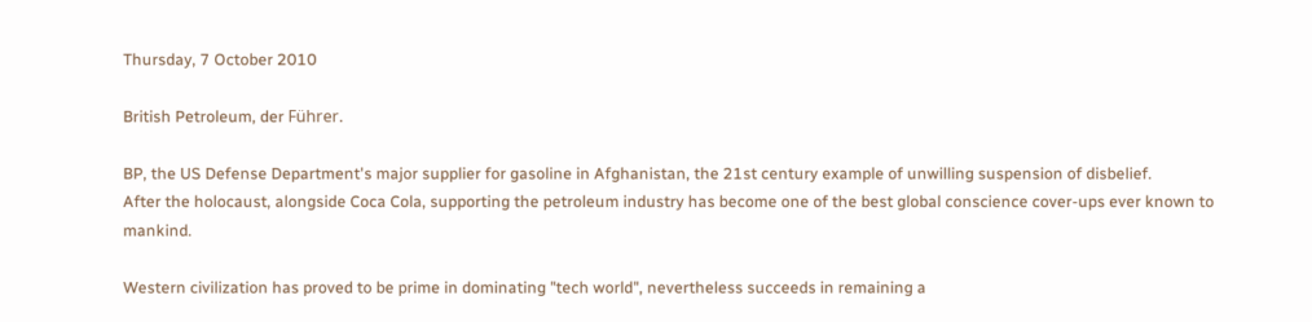Thursday, 7 October 2010

British Petroleum, der Führer.

BP, the US Defense Department's major supplier for gasoline in Afghanistan, the 21st century example of unwilling suspension of disbelief.
After the holocaust, alongside Coca Cola, supporting the petroleum industry has become one of the best global conscience cover-ups ever known to mankind.

Western civilization has proved to be prime in dominating "tech world", nevertheless succeeds in remaining a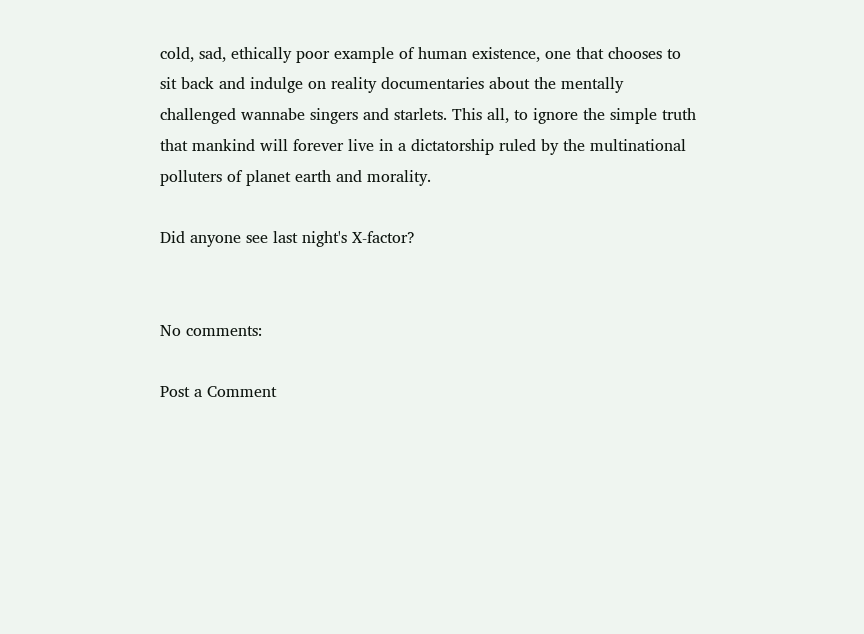cold, sad, ethically poor example of human existence, one that chooses to sit back and indulge on reality documentaries about the mentally challenged wannabe singers and starlets. This all, to ignore the simple truth that mankind will forever live in a dictatorship ruled by the multinational polluters of planet earth and morality.

Did anyone see last night's X-factor?


No comments:

Post a Comment